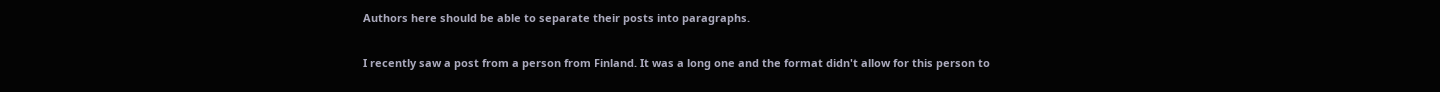Authors here should be able to separate their posts into paragraphs.

I recently saw a post from a person from Finland. It was a long one and the format didn't allow for this person to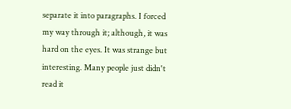separate it into paragraphs. I forced my way through it; although, it was hard on the eyes. It was strange but interesting. Many people just didn't read it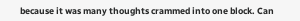because it was many thoughts crammed into one block. Can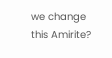we change this Amirite?